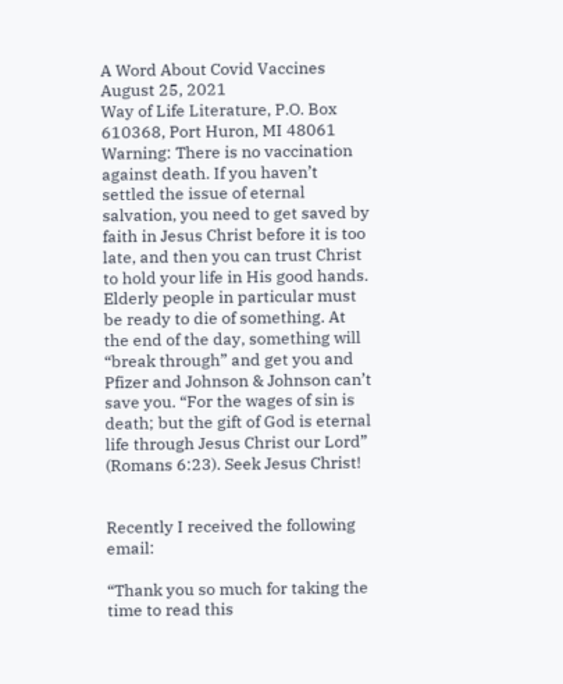A Word About Covid Vaccines
August 25, 2021
Way of Life Literature, P.O. Box 610368, Port Huron, MI 48061
Warning: There is no vaccination against death. If you haven’t settled the issue of eternal salvation, you need to get saved by faith in Jesus Christ before it is too late, and then you can trust Christ to hold your life in His good hands. Elderly people in particular must be ready to die of something. At the end of the day, something will “break through” and get you and Pfizer and Johnson & Johnson can’t save you. “For the wages of sin is death; but the gift of God is eternal life through Jesus Christ our Lord” (Romans 6:23). Seek Jesus Christ!


Recently I received the following email:

“Thank you so much for taking the time to read this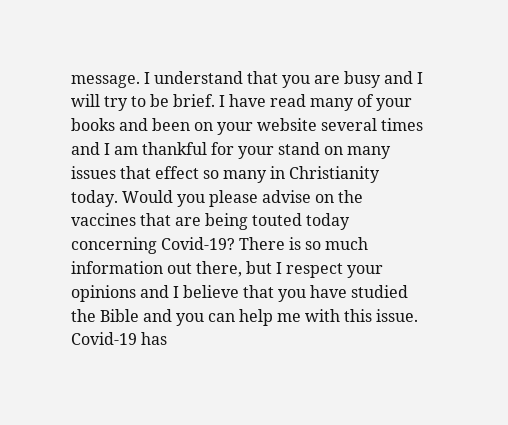message. I understand that you are busy and I will try to be brief. I have read many of your books and been on your website several times and I am thankful for your stand on many issues that effect so many in Christianity today. Would you please advise on the vaccines that are being touted today concerning Covid-19? There is so much information out there, but I respect your opinions and I believe that you have studied the Bible and you can help me with this issue. Covid-19 has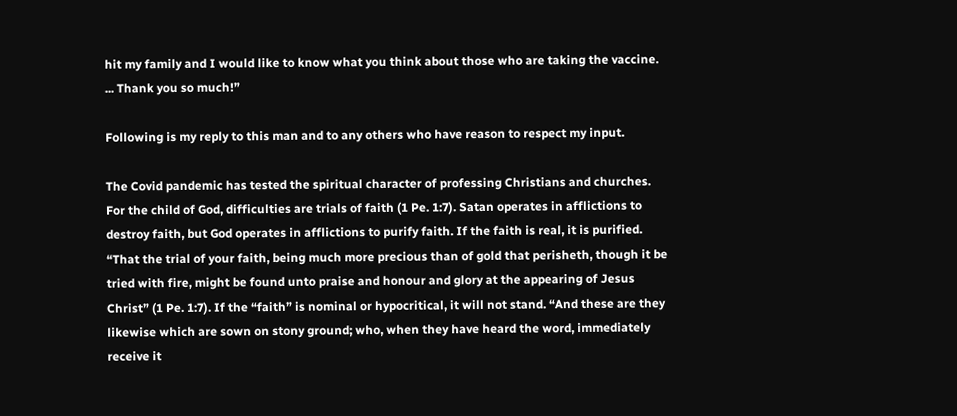hit my family and I would like to know what you think about those who are taking the vaccine. ... Thank you so much!”

Following is my reply to this man and to any others who have reason to respect my input.

The Covid pandemic has tested the spiritual character of professing Christians and churches. For the child of God, difficulties are trials of faith (1 Pe. 1:7). Satan operates in afflictions to destroy faith, but God operates in afflictions to purify faith. If the faith is real, it is purified. “That the trial of your faith, being much more precious than of gold that perisheth, though it be tried with fire, might be found unto praise and honour and glory at the appearing of Jesus Christ” (1 Pe. 1:7). If the “faith” is nominal or hypocritical, it will not stand. “And these are they likewise which are sown on stony ground; who, when they have heard the word, immediately receive it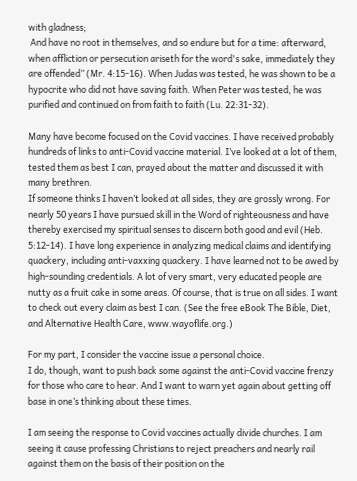with gladness;
 And have no root in themselves, and so endure but for a time: afterward, when affliction or persecution ariseth for the word's sake, immediately they are offended” (Mr. 4:15-16). When Judas was tested, he was shown to be a hypocrite who did not have saving faith. When Peter was tested, he was purified and continued on from faith to faith (Lu. 22:31-32).

Many have become focused on the Covid vaccines. I have received probably hundreds of links to anti-Covid vaccine material. I’ve looked at a lot of them, tested them as best I can, prayed about the matter and discussed it with many brethren.
If someone thinks I haven’t looked at all sides, they are grossly wrong. For nearly 50 years I have pursued skill in the Word of righteousness and have thereby exercised my spiritual senses to discern both good and evil (Heb. 5:12-14). I have long experience in analyzing medical claims and identifying quackery, including anti-vaxxing quackery. I have learned not to be awed by high-sounding credentials. A lot of very smart, very educated people are nutty as a fruit cake in some areas. Of course, that is true on all sides. I want to check out every claim as best I can. (See the free eBook The Bible, Diet, and Alternative Health Care, www.wayoflife.org.)

For my part, I consider the vaccine issue a personal choice.
I do, though, want to push back some against the anti-Covid vaccine frenzy for those who care to hear. And I want to warn yet again about getting off base in one’s thinking about these times.

I am seeing the response to Covid vaccines actually divide churches. I am seeing it cause professing Christians to reject preachers and nearly rail against them on the basis of their position on the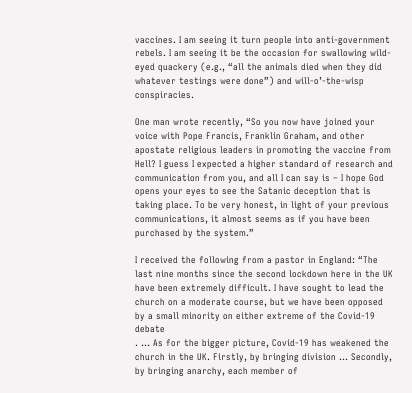vaccines. I am seeing it turn people into anti-government rebels. I am seeing it be the occasion for swallowing wild-eyed quackery (e.g., “all the animals died when they did whatever testings were done”) and will-o’-the-wisp conspiracies.

One man wrote recently, “So you now have joined your voice with Pope Francis, Franklin Graham, and other apostate religious leaders in promoting the vaccine from Hell? I guess I expected a higher standard of research and communication from you, and all I can say is – I hope God opens your eyes to see the Satanic deception that is taking place. To be very honest, in light of your previous communications, it almost seems as if you have been purchased by the system.”

I received the following from a pastor in England: “The last nine months since the second lockdown here in the UK have been extremely difficult. I have sought to lead the church on a moderate course, but we have been opposed by a small minority on either extreme of the Covid-19 debate
. ... As for the bigger picture, Covid-19 has weakened the church in the UK. Firstly, by bringing division ... Secondly, by bringing anarchy, each member of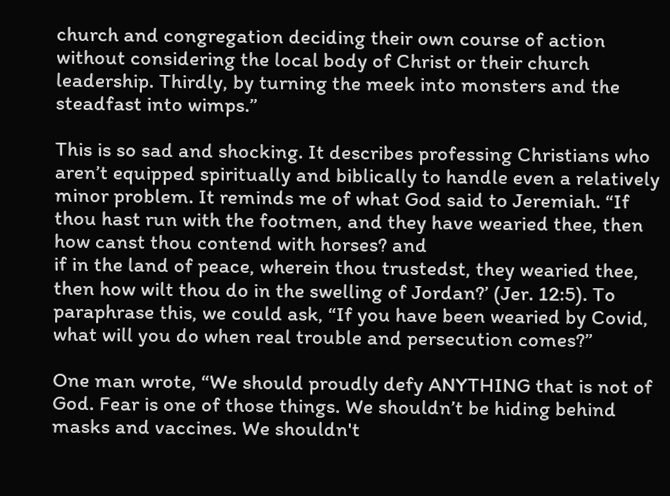church and congregation deciding their own course of action without considering the local body of Christ or their church leadership. Thirdly, by turning the meek into monsters and the steadfast into wimps.”

This is so sad and shocking. It describes professing Christians who aren’t equipped spiritually and biblically to handle even a relatively minor problem. It reminds me of what God said to Jeremiah. “If thou hast run with the footmen, and they have wearied thee, then how canst thou contend with horses? and
if in the land of peace, wherein thou trustedst, they wearied thee, then how wilt thou do in the swelling of Jordan?’ (Jer. 12:5). To paraphrase this, we could ask, “If you have been wearied by Covid, what will you do when real trouble and persecution comes?”

One man wrote, “We should proudly defy ANYTHING that is not of God. Fear is one of those things. We shouldn’t be hiding behind masks and vaccines. We shouldn't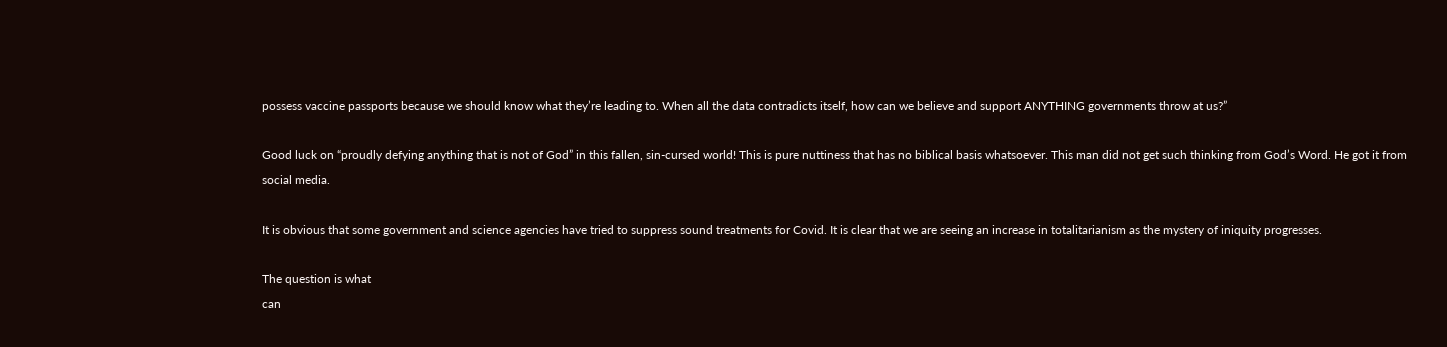possess vaccine passports because we should know what they’re leading to. When all the data contradicts itself, how can we believe and support ANYTHING governments throw at us?”

Good luck on “proudly defying anything that is not of God” in this fallen, sin-cursed world! This is pure nuttiness that has no biblical basis whatsoever. This man did not get such thinking from God’s Word. He got it from social media.

It is obvious that some government and science agencies have tried to suppress sound treatments for Covid. It is clear that we are seeing an increase in totalitarianism as the mystery of iniquity progresses.

The question is what
can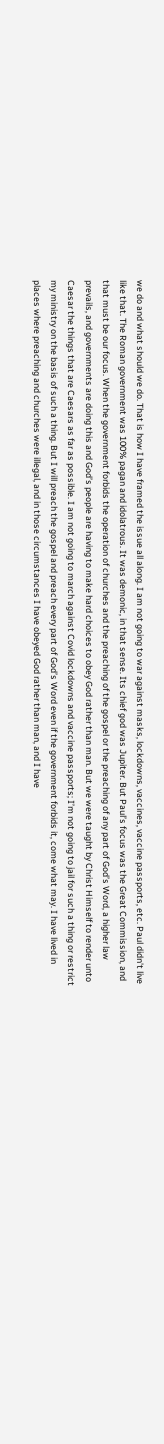we do and what should we do. That is how I have framed the issue all along. I am not going to war against masks, lockdowns, vaccines, vaccine passports, etc. Paul didn't live like that. The Roman government was 100% pagan and idolatrous. It was demonic, in that sense. Its chief god was Jupiter. But Paul’s focus was the Great Commission, and that must be our focus. When the government forbids the operation of churches and the preaching of the gospel or the preaching of any part of God’s Word, a higher law prevails, and governments are doing this and God’s people are having to make hard choices to obey God rather than man. But we were taught by Christ Himself to render unto Caesar the things that are Caesars as far as possible. I am not going to march against Covid lockdowns and vaccine passports; I’m not going to jail for such a thing or restrict my ministry on the basis of such a thing. But I will preach the gospel and preach every part of God’s Word even if the government forbids it, come what may. I have lived in places where preaching and churches were illegal, and in those circumstances I have obeyed God rather than man, and I have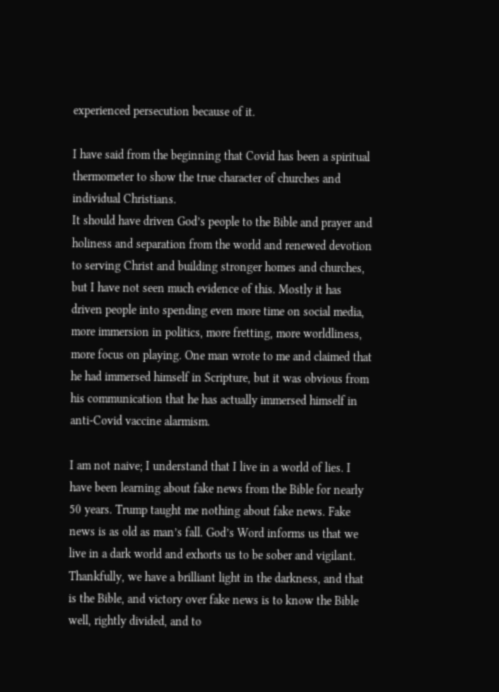experienced persecution because of it.

I have said from the beginning that Covid has been a spiritual thermometer to show the true character of churches and individual Christians.
It should have driven God’s people to the Bible and prayer and holiness and separation from the world and renewed devotion to serving Christ and building stronger homes and churches, but I have not seen much evidence of this. Mostly it has driven people into spending even more time on social media, more immersion in politics, more fretting, more worldliness, more focus on playing. One man wrote to me and claimed that he had immersed himself in Scripture, but it was obvious from his communication that he has actually immersed himself in anti-Covid vaccine alarmism.

I am not naive; I understand that I live in a world of lies. I have been learning about fake news from the Bible for nearly 50 years. Trump taught me nothing about fake news. Fake news is as old as man’s fall. God’s Word informs us that we live in a dark world and exhorts us to be sober and vigilant. Thankfully, we have a brilliant light in the darkness, and that is the Bible, and victory over fake news is to know the Bible well, rightly divided, and to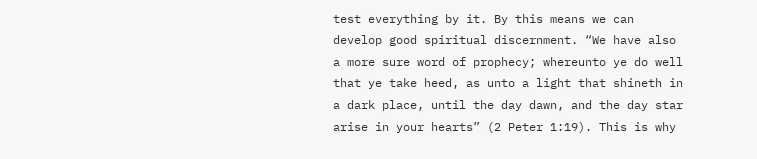test everything by it. By this means we can develop good spiritual discernment. “We have also a more sure word of prophecy; whereunto ye do well that ye take heed, as unto a light that shineth in a dark place, until the day dawn, and the day star arise in your hearts” (2 Peter 1:19). This is why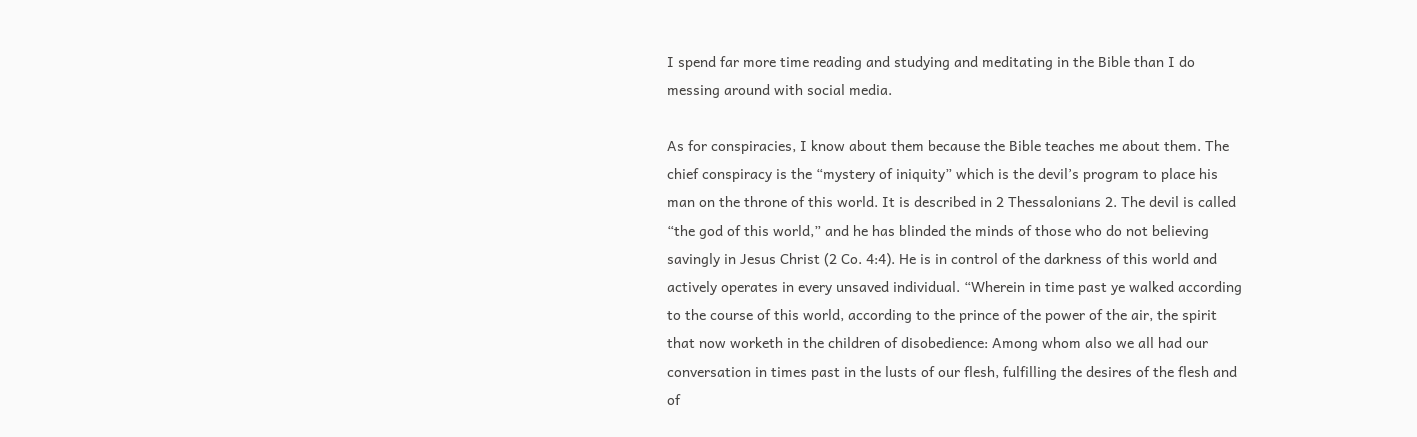I spend far more time reading and studying and meditating in the Bible than I do messing around with social media.

As for conspiracies, I know about them because the Bible teaches me about them. The chief conspiracy is the “mystery of iniquity” which is the devil’s program to place his man on the throne of this world. It is described in 2 Thessalonians 2. The devil is called “the god of this world,” and he has blinded the minds of those who do not believing savingly in Jesus Christ (2 Co. 4:4). He is in control of the darkness of this world and actively operates in every unsaved individual. “Wherein in time past ye walked according to the course of this world, according to the prince of the power of the air, the spirit that now worketh in the children of disobedience: Among whom also we all had our conversation in times past in the lusts of our flesh, fulfilling the desires of the flesh and of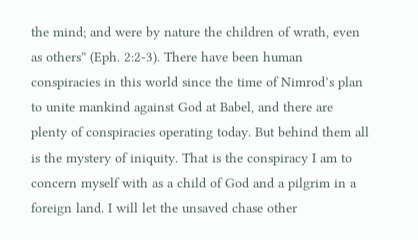the mind; and were by nature the children of wrath, even as others” (Eph. 2:2-3). There have been human conspiracies in this world since the time of Nimrod’s plan to unite mankind against God at Babel, and there are plenty of conspiracies operating today. But behind them all is the mystery of iniquity. That is the conspiracy I am to concern myself with as a child of God and a pilgrim in a foreign land. I will let the unsaved chase other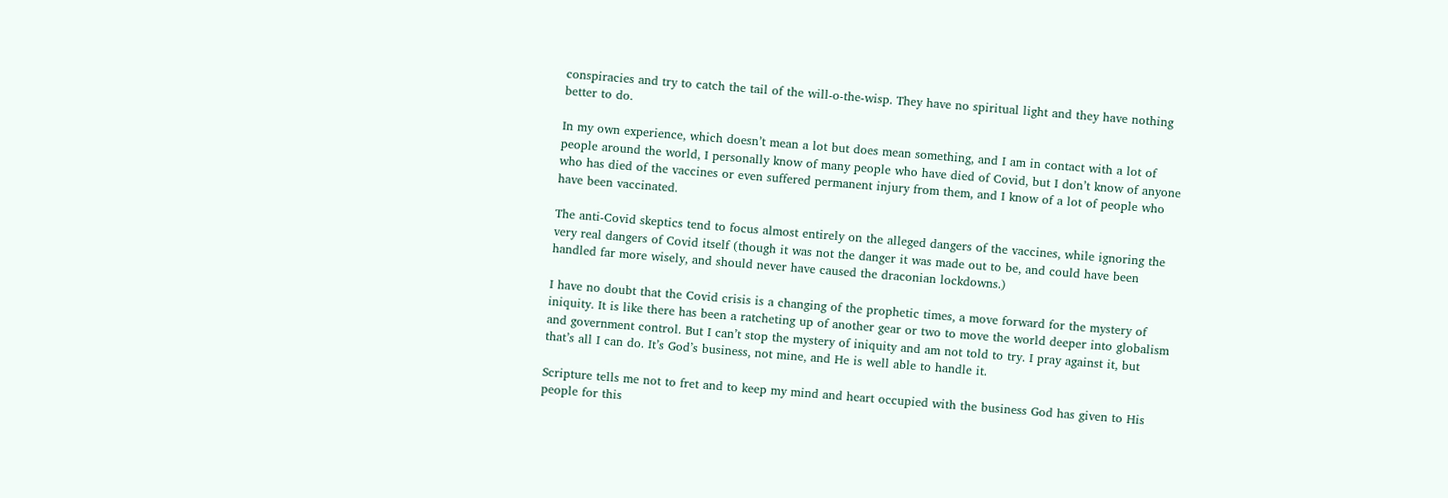conspiracies and try to catch the tail of the will-o-the-wisp. They have no spiritual light and they have nothing better to do.

In my own experience, which doesn’t mean a lot but does mean something, and I am in contact with a lot of people around the world, I personally know of many people who have died of Covid, but I don’t know of anyone who has died of the vaccines or even suffered permanent injury from them, and I know of a lot of people who have been vaccinated.

The anti-Covid skeptics tend to focus almost entirely on the alleged dangers of the vaccines, while ignoring the very real dangers of Covid itself (though it was not the danger it was made out to be, and could have been handled far more wisely, and should never have caused the draconian lockdowns.)

I have no doubt that the Covid crisis is a changing of the prophetic times, a move forward for the mystery of iniquity. It is like there has been a ratcheting up of another gear or two to move the world deeper into globalism and government control. But I can’t stop the mystery of iniquity and am not told to try. I pray against it, but that’s all I can do. It’s God’s business, not mine, and He is well able to handle it.

Scripture tells me not to fret and to keep my mind and heart occupied with the business God has given to His people for this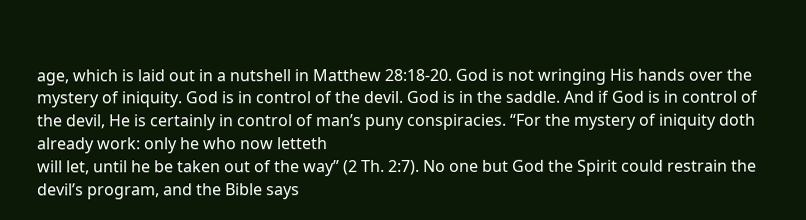age, which is laid out in a nutshell in Matthew 28:18-20. God is not wringing His hands over the mystery of iniquity. God is in control of the devil. God is in the saddle. And if God is in control of the devil, He is certainly in control of man’s puny conspiracies. “For the mystery of iniquity doth already work: only he who now letteth
will let, until he be taken out of the way” (2 Th. 2:7). No one but God the Spirit could restrain the devil’s program, and the Bible says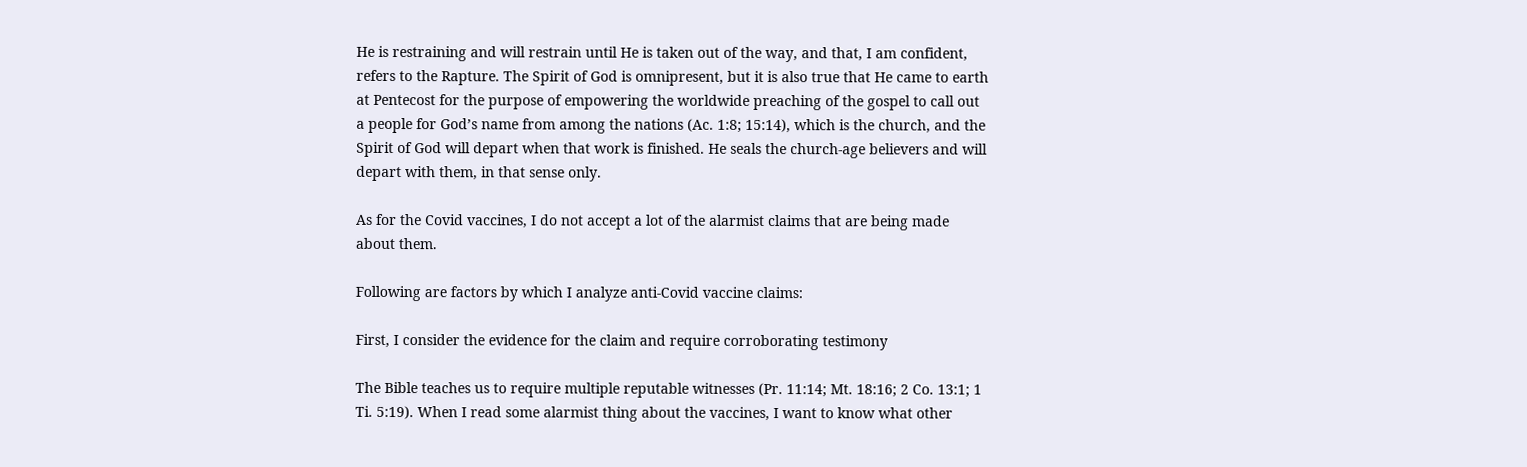He is restraining and will restrain until He is taken out of the way, and that, I am confident, refers to the Rapture. The Spirit of God is omnipresent, but it is also true that He came to earth at Pentecost for the purpose of empowering the worldwide preaching of the gospel to call out a people for God’s name from among the nations (Ac. 1:8; 15:14), which is the church, and the Spirit of God will depart when that work is finished. He seals the church-age believers and will depart with them, in that sense only.

As for the Covid vaccines, I do not accept a lot of the alarmist claims that are being made about them.

Following are factors by which I analyze anti-Covid vaccine claims:

First, I consider the evidence for the claim and require corroborating testimony

The Bible teaches us to require multiple reputable witnesses (Pr. 11:14; Mt. 18:16; 2 Co. 13:1; 1 Ti. 5:19). When I read some alarmist thing about the vaccines, I want to know what other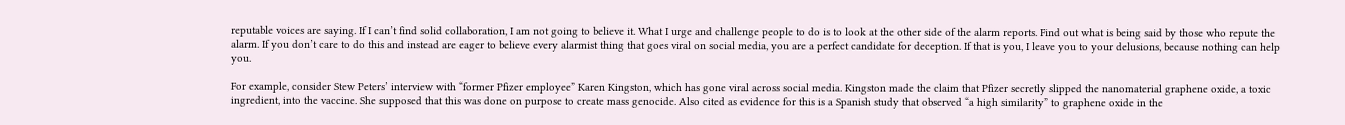reputable voices are saying. If I can’t find solid collaboration, I am not going to believe it. What I urge and challenge people to do is to look at the other side of the alarm reports. Find out what is being said by those who repute the alarm. If you don’t care to do this and instead are eager to believe every alarmist thing that goes viral on social media, you are a perfect candidate for deception. If that is you, I leave you to your delusions, because nothing can help you.

For example, consider Stew Peters’ interview with “former Pfizer employee” Karen Kingston, which has gone viral across social media. Kingston made the claim that Pfizer secretly slipped the nanomaterial graphene oxide, a toxic ingredient, into the vaccine. She supposed that this was done on purpose to create mass genocide. Also cited as evidence for this is a Spanish study that observed “a high similarity” to graphene oxide in the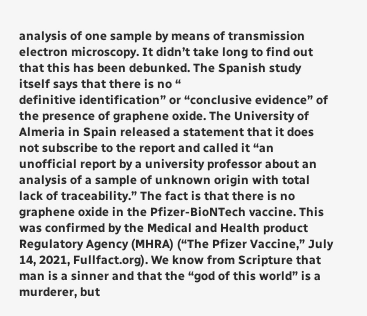analysis of one sample by means of transmission electron microscopy. It didn’t take long to find out that this has been debunked. The Spanish study itself says that there is no “
definitive identification” or “conclusive evidence” of the presence of graphene oxide. The University of Almeria in Spain released a statement that it does not subscribe to the report and called it “an unofficial report by a university professor about an analysis of a sample of unknown origin with total lack of traceability.” The fact is that there is no graphene oxide in the Pfizer-BioNTech vaccine. This was confirmed by the Medical and Health product Regulatory Agency (MHRA) (“The Pfizer Vaccine,” July 14, 2021, Fullfact.org). We know from Scripture that man is a sinner and that the “god of this world” is a murderer, but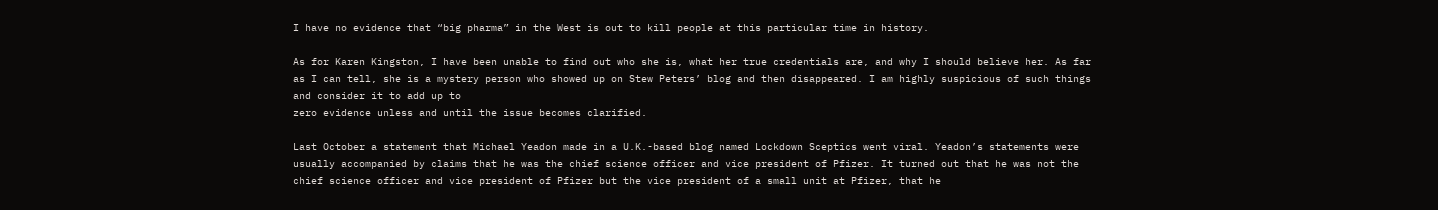I have no evidence that “big pharma” in the West is out to kill people at this particular time in history.

As for Karen Kingston, I have been unable to find out who she is, what her true credentials are, and why I should believe her. As far as I can tell, she is a mystery person who showed up on Stew Peters’ blog and then disappeared. I am highly suspicious of such things and consider it to add up to
zero evidence unless and until the issue becomes clarified.

Last October a statement that Michael Yeadon made in a U.K.-based blog named Lockdown Sceptics went viral. Yeadon’s statements were usually accompanied by claims that he was the chief science officer and vice president of Pfizer. It turned out that he was not the chief science officer and vice president of Pfizer but the vice president of a small unit at Pfizer, that he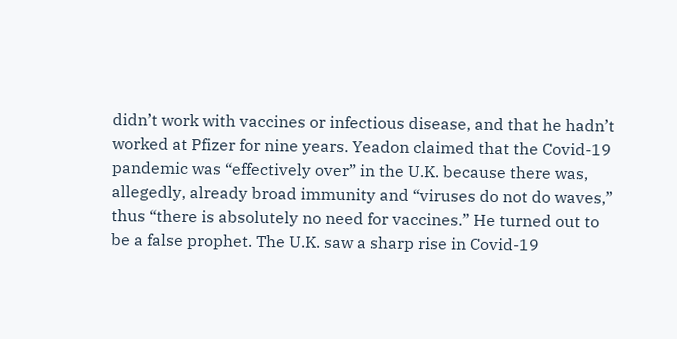didn’t work with vaccines or infectious disease, and that he hadn’t worked at Pfizer for nine years. Yeadon claimed that the Covid-19 pandemic was “effectively over” in the U.K. because there was, allegedly, already broad immunity and “viruses do not do waves,” thus “there is absolutely no need for vaccines.” He turned out to be a false prophet. The U.K. saw a sharp rise in Covid-19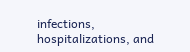infections, hospitalizations, and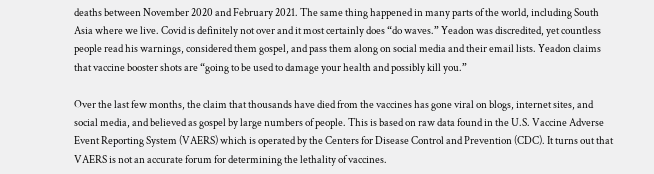deaths between November 2020 and February 2021. The same thing happened in many parts of the world, including South Asia where we live. Covid is definitely not over and it most certainly does “do waves.” Yeadon was discredited, yet countless people read his warnings, considered them gospel, and pass them along on social media and their email lists. Yeadon claims that vaccine booster shots are “going to be used to damage your health and possibly kill you.”

Over the last few months, the claim that thousands have died from the vaccines has gone viral on blogs, internet sites, and social media, and believed as gospel by large numbers of people. This is based on raw data found in the U.S. Vaccine Adverse Event Reporting System (VAERS) which is operated by the Centers for Disease Control and Prevention (CDC). It turns out that VAERS is not an accurate forum for determining the lethality of vaccines.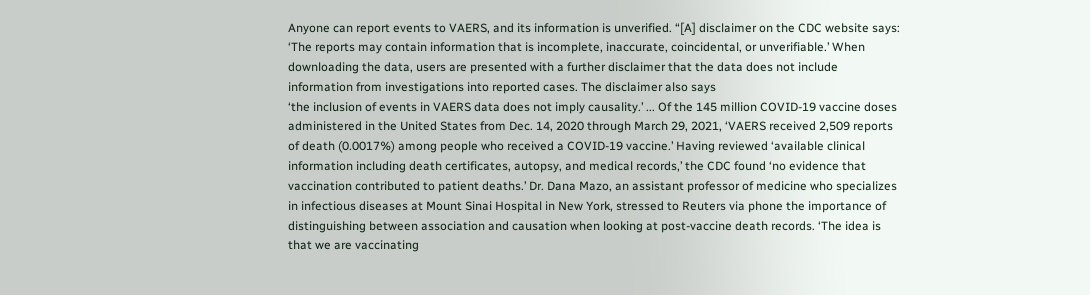Anyone can report events to VAERS, and its information is unverified. “[A] disclaimer on the CDC website says: ‘The reports may contain information that is incomplete, inaccurate, coincidental, or unverifiable.’ When downloading the data, users are presented with a further disclaimer that the data does not include information from investigations into reported cases. The disclaimer also says
‘the inclusion of events in VAERS data does not imply causality.’ ... Of the 145 million COVID-19 vaccine doses administered in the United States from Dec. 14, 2020 through March 29, 2021, ‘VAERS received 2,509 reports of death (0.0017%) among people who received a COVID-19 vaccine.’ Having reviewed ‘available clinical information including death certificates, autopsy, and medical records,’ the CDC found ‘no evidence that vaccination contributed to patient deaths.’ Dr. Dana Mazo, an assistant professor of medicine who specializes in infectious diseases at Mount Sinai Hospital in New York, stressed to Reuters via phone the importance of distinguishing between association and causation when looking at post-vaccine death records. ‘The idea is that we are vaccinating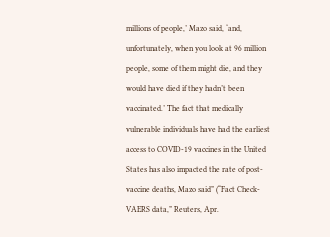millions of people,’ Mazo said, ‘and, unfortunately, when you look at 96 million people, some of them might die, and they would have died if they hadn’t been vaccinated.’ The fact that medically vulnerable individuals have had the earliest access to COVID-19 vaccines in the United States has also impacted the rate of post-vaccine deaths, Mazo said” (“Fact Check-VAERS data,” Reuters, Apr.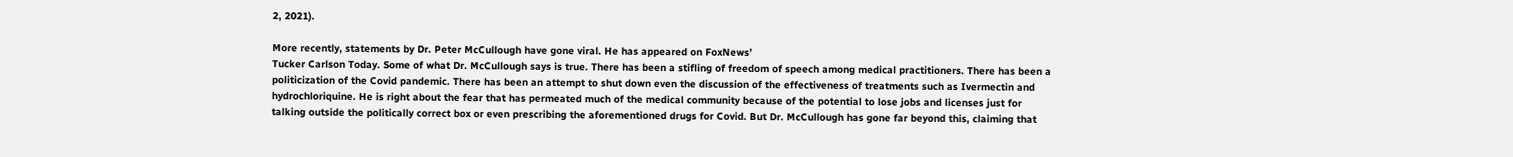2, 2021).

More recently, statements by Dr. Peter McCullough have gone viral. He has appeared on FoxNews’
Tucker Carlson Today. Some of what Dr. McCullough says is true. There has been a stifling of freedom of speech among medical practitioners. There has been a politicization of the Covid pandemic. There has been an attempt to shut down even the discussion of the effectiveness of treatments such as Ivermectin and hydrochloriquine. He is right about the fear that has permeated much of the medical community because of the potential to lose jobs and licenses just for talking outside the politically correct box or even prescribing the aforementioned drugs for Covid. But Dr. McCullough has gone far beyond this, claiming that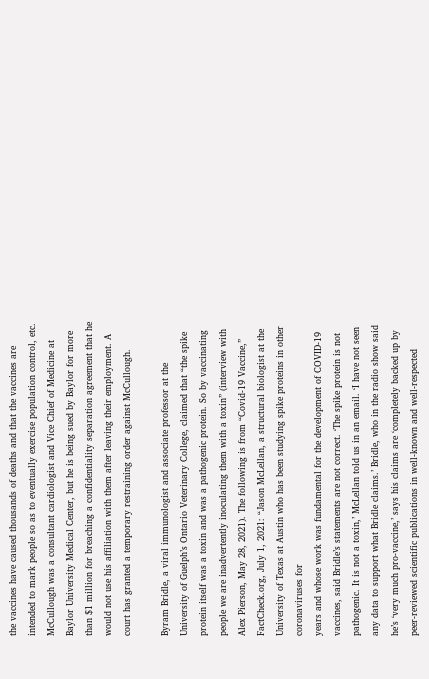the vaccines have caused thousands of deaths and that the vaccines are intended to mark people so as to eventually exercise population control, etc. McCullough was a consultant cardiologist and Vice Chief of Medicine at Baylor University Medical Center, but he is being sued by Baylor for more than $1 million for breaching a confidentiality separation agreement that he would not use his affiliation with them after leaving their employment. A court has granted a temporary restraining order against McCullough.

Byram Bridle, a viral immunologist and associate professor at the University of Guelph’s Ontario Veterinary College, claimed that “the spike protein itself was a toxin and was a pathogenic protein. So by vaccinating people we are inadvertently inoculating them with a toxin” (interview with Alex Pierson, May 28, 2021). The following is from “Covid-19 Vaccine,” FactCheck.org, July 1, 2021: “Jason McLellan, a structural biologist at the University of Texas at Austin who has been studying spike proteins in other coronaviruses for
years and whose work was fundamental for the development of COVID-19 vaccines, said Bridle’s statements are not correct. ‘The spike protein is not pathogenic. It is not a toxin,’ McLellan told us in an email. ‘I have not seen any data to support what Bridle claims.’ Bridle, who in the radio show said he’s ‘very much pro-vaccine,’ says his claims are ‘completely backed up by peer-reviewed scientific publications in well-known and well-respected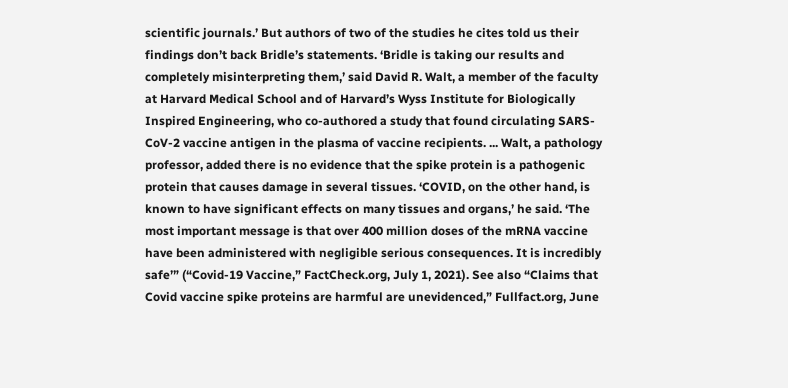scientific journals.’ But authors of two of the studies he cites told us their findings don’t back Bridle’s statements. ‘Bridle is taking our results and completely misinterpreting them,’ said David R. Walt, a member of the faculty at Harvard Medical School and of Harvard’s Wyss Institute for Biologically Inspired Engineering, who co-authored a study that found circulating SARS-CoV-2 vaccine antigen in the plasma of vaccine recipients. ... Walt, a pathology professor, added there is no evidence that the spike protein is a pathogenic protein that causes damage in several tissues. ‘COVID, on the other hand, is known to have significant effects on many tissues and organs,’ he said. ‘The most important message is that over 400 million doses of the mRNA vaccine have been administered with negligible serious consequences. It is incredibly safe’” (“Covid-19 Vaccine,” FactCheck.org, July 1, 2021). See also “Claims that Covid vaccine spike proteins are harmful are unevidenced,” Fullfact.org, June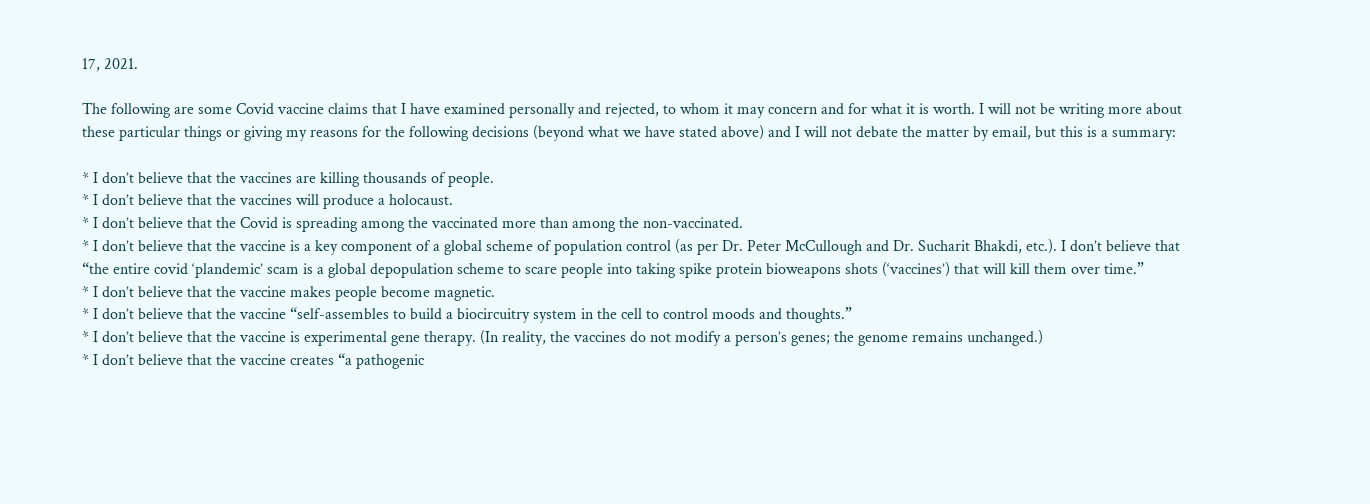17, 2021.

The following are some Covid vaccine claims that I have examined personally and rejected, to whom it may concern and for what it is worth. I will not be writing more about these particular things or giving my reasons for the following decisions (beyond what we have stated above) and I will not debate the matter by email, but this is a summary:

* I don’t believe that the vaccines are killing thousands of people.
* I don’t believe that the vaccines will produce a holocaust.
* I don’t believe that the Covid is spreading among the vaccinated more than among the non-vaccinated.
* I don’t believe that the vaccine is a key component of a global scheme of population control (as per Dr. Peter McCullough and Dr. Sucharit Bhakdi, etc.). I don’t believe that “the entire covid ‘plandemic’ scam is a global depopulation scheme to scare people into taking spike protein bioweapons shots (‘vaccines’) that will kill them over time.”
* I don’t believe that the vaccine makes people become magnetic.
* I don’t believe that the vaccine “self-assembles to build a biocircuitry system in the cell to control moods and thoughts.”
* I don’t believe that the vaccine is experimental gene therapy. (In reality, the vaccines do not modify a person’s genes; the genome remains unchanged.)
* I don’t believe that the vaccine creates “a pathogenic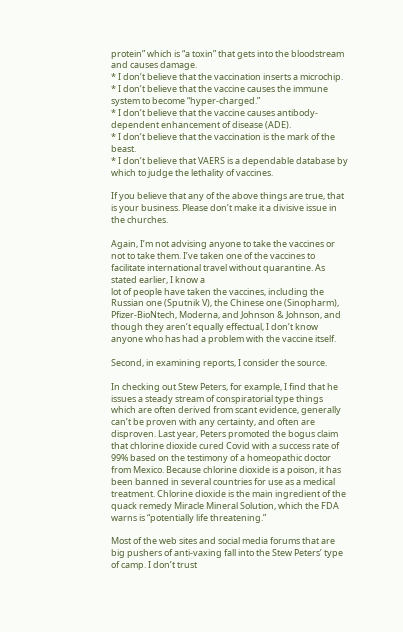protein” which is “a toxin” that gets into the bloodstream and causes damage.
* I don’t believe that the vaccination inserts a microchip.
* I don’t believe that the vaccine causes the immune system to become “hyper-charged.”
* I don’t believe that the vaccine causes antibody-dependent enhancement of disease (ADE).
* I don’t believe that the vaccination is the mark of the beast.
* I don’t believe that VAERS is a dependable database by which to judge the lethality of vaccines.

If you believe that any of the above things are true, that is your business. Please don’t make it a divisive issue in the churches.

Again, I’m not advising anyone to take the vaccines or not to take them. I’ve taken one of the vaccines to facilitate international travel without quarantine. As stated earlier, I know a
lot of people have taken the vaccines, including the Russian one (Sputnik V), the Chinese one (Sinopharm), Pfizer-BioNtech, Moderna, and Johnson & Johnson, and though they aren’t equally effectual, I don’t know anyone who has had a problem with the vaccine itself.

Second, in examining reports, I consider the source.

In checking out Stew Peters, for example, I find that he issues a steady stream of conspiratorial type things which are often derived from scant evidence, generally
can’t be proven with any certainty, and often are disproven. Last year, Peters promoted the bogus claim that chlorine dioxide cured Covid with a success rate of 99% based on the testimony of a homeopathic doctor from Mexico. Because chlorine dioxide is a poison, it has been banned in several countries for use as a medical treatment. Chlorine dioxide is the main ingredient of the quack remedy Miracle Mineral Solution, which the FDA warns is “potentially life threatening.”

Most of the web sites and social media forums that are big pushers of anti-vaxing fall into the Stew Peters’ type of camp. I don’t trust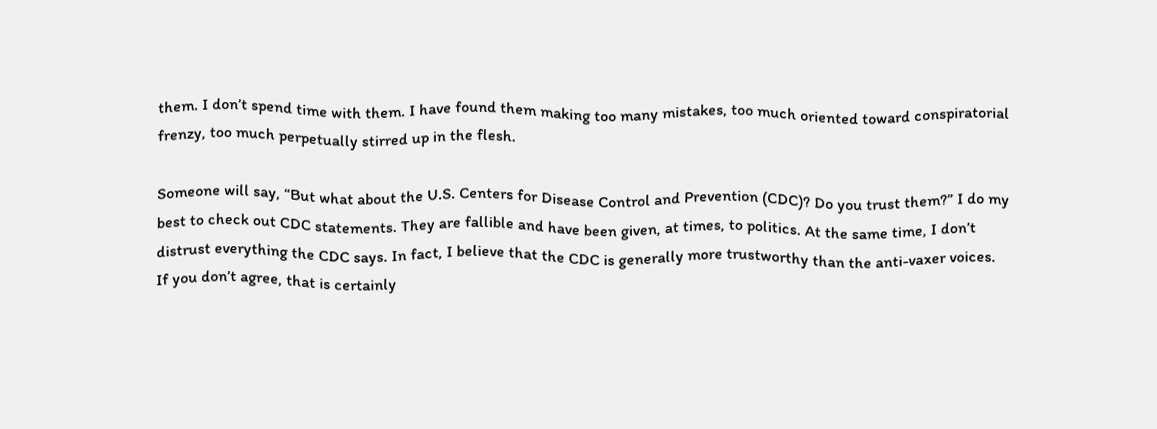them. I don’t spend time with them. I have found them making too many mistakes, too much oriented toward conspiratorial frenzy, too much perpetually stirred up in the flesh.

Someone will say, “But what about the U.S. Centers for Disease Control and Prevention (CDC)? Do you trust them?” I do my best to check out CDC statements. They are fallible and have been given, at times, to politics. At the same time, I don’t distrust everything the CDC says. In fact, I believe that the CDC is generally more trustworthy than the anti-vaxer voices. If you don’t agree, that is certainly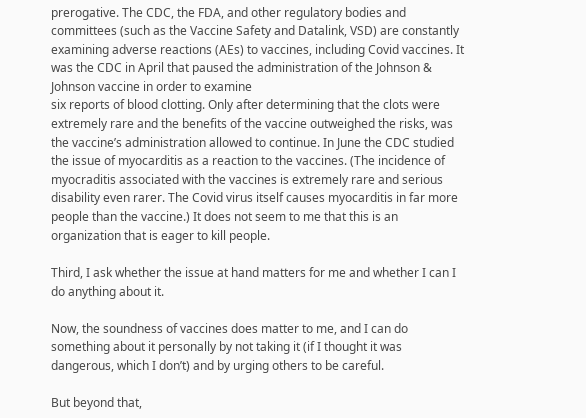prerogative. The CDC, the FDA, and other regulatory bodies and committees (such as the Vaccine Safety and Datalink, VSD) are constantly examining adverse reactions (AEs) to vaccines, including Covid vaccines. It was the CDC in April that paused the administration of the Johnson & Johnson vaccine in order to examine
six reports of blood clotting. Only after determining that the clots were extremely rare and the benefits of the vaccine outweighed the risks, was the vaccine’s administration allowed to continue. In June the CDC studied the issue of myocarditis as a reaction to the vaccines. (The incidence of myocraditis associated with the vaccines is extremely rare and serious disability even rarer. The Covid virus itself causes myocarditis in far more people than the vaccine.) It does not seem to me that this is an organization that is eager to kill people.

Third, I ask whether the issue at hand matters for me and whether I can I do anything about it.

Now, the soundness of vaccines does matter to me, and I can do something about it personally by not taking it (if I thought it was dangerous, which I don’t) and by urging others to be careful.

But beyond that,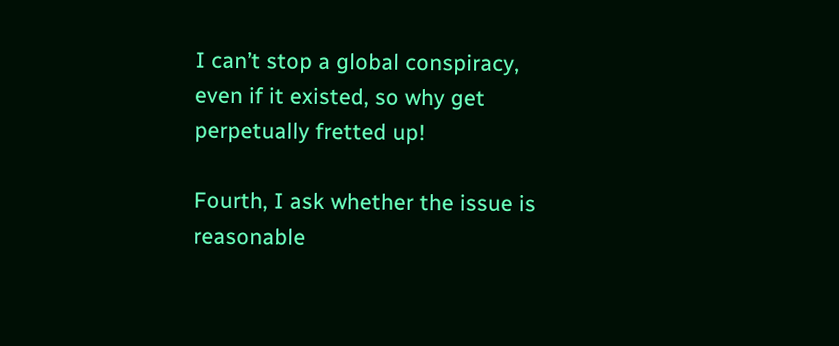I can’t stop a global conspiracy, even if it existed, so why get perpetually fretted up!

Fourth, I ask whether the issue is reasonable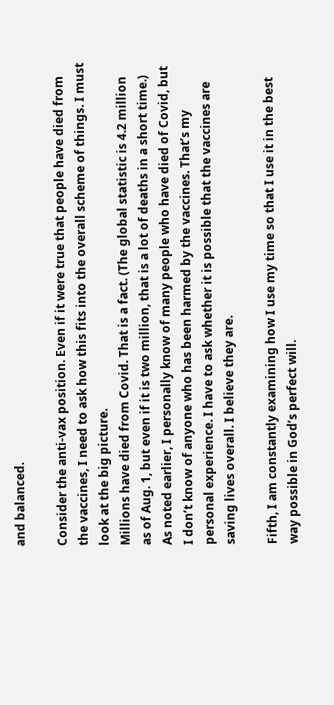and balanced.

Consider the anti-vax position. Even if it were true that people have died from the vaccines, I need to ask how this fits into the overall scheme of things. I must look at the big picture.
Millions have died from Covid. That is a fact. (The global statistic is 4.2 million as of Aug. 1, but even if it is two million, that is a lot of deaths in a short time.) As noted earlier, I personally know of many people who have died of Covid, but I don’t know of anyone who has been harmed by the vaccines. That’s my personal experience. I have to ask whether it is possible that the vaccines are saving lives overall. I believe they are.

Fifth, I am constantly examining how I use my time so that I use it in the best way possible in God’s perfect will.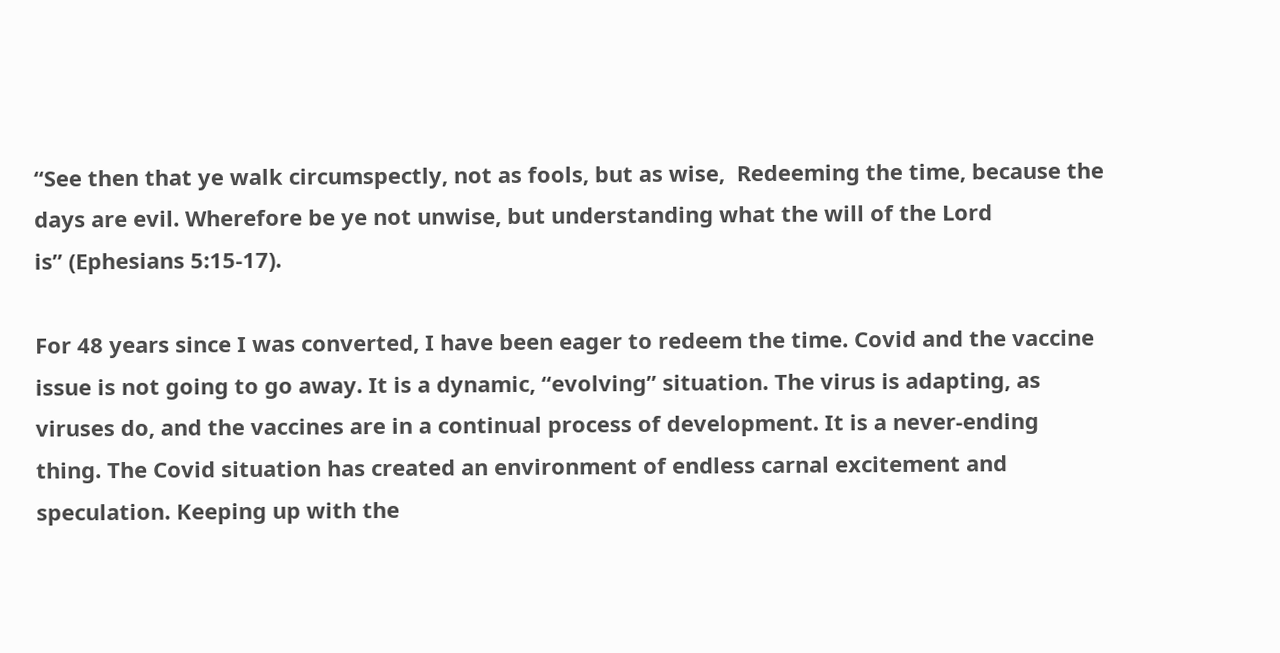“See then that ye walk circumspectly, not as fools, but as wise,  Redeeming the time, because the days are evil. Wherefore be ye not unwise, but understanding what the will of the Lord
is” (Ephesians 5:15-17).

For 48 years since I was converted, I have been eager to redeem the time. Covid and the vaccine issue is not going to go away. It is a dynamic, “evolving” situation. The virus is adapting, as viruses do, and the vaccines are in a continual process of development. It is a never-ending thing. The Covid situation has created an environment of endless carnal excitement and speculation. Keeping up with the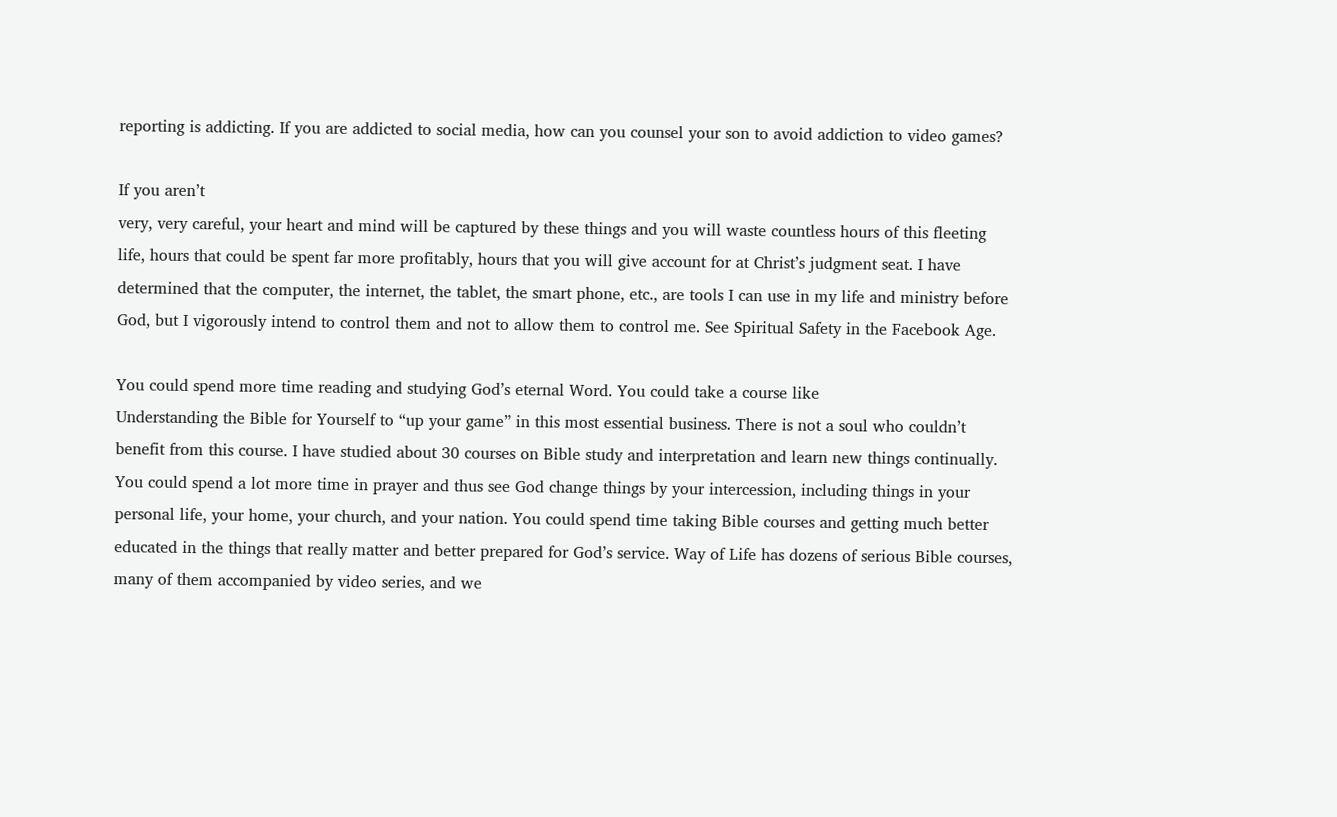reporting is addicting. If you are addicted to social media, how can you counsel your son to avoid addiction to video games?

If you aren’t
very, very careful, your heart and mind will be captured by these things and you will waste countless hours of this fleeting life, hours that could be spent far more profitably, hours that you will give account for at Christ’s judgment seat. I have determined that the computer, the internet, the tablet, the smart phone, etc., are tools I can use in my life and ministry before God, but I vigorously intend to control them and not to allow them to control me. See Spiritual Safety in the Facebook Age.

You could spend more time reading and studying God’s eternal Word. You could take a course like
Understanding the Bible for Yourself to “up your game” in this most essential business. There is not a soul who couldn’t benefit from this course. I have studied about 30 courses on Bible study and interpretation and learn new things continually. You could spend a lot more time in prayer and thus see God change things by your intercession, including things in your personal life, your home, your church, and your nation. You could spend time taking Bible courses and getting much better educated in the things that really matter and better prepared for God’s service. Way of Life has dozens of serious Bible courses, many of them accompanied by video series, and we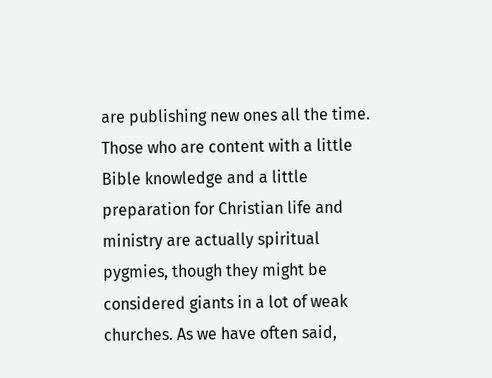are publishing new ones all the time. Those who are content with a little Bible knowledge and a little preparation for Christian life and ministry are actually spiritual pygmies, though they might be considered giants in a lot of weak churches. As we have often said,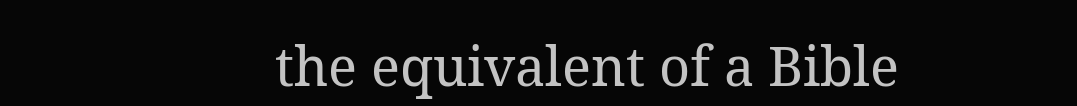the equivalent of a Bible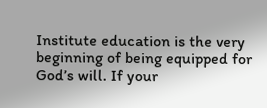Institute education is the very beginning of being equipped for God’s will. If your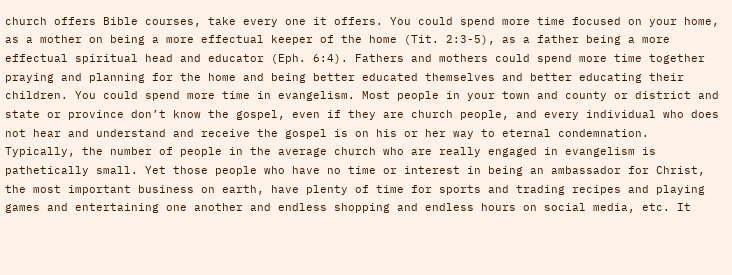church offers Bible courses, take every one it offers. You could spend more time focused on your home, as a mother on being a more effectual keeper of the home (Tit. 2:3-5), as a father being a more effectual spiritual head and educator (Eph. 6:4). Fathers and mothers could spend more time together praying and planning for the home and being better educated themselves and better educating their children. You could spend more time in evangelism. Most people in your town and county or district and state or province don’t know the gospel, even if they are church people, and every individual who does not hear and understand and receive the gospel is on his or her way to eternal condemnation. Typically, the number of people in the average church who are really engaged in evangelism is pathetically small. Yet those people who have no time or interest in being an ambassador for Christ, the most important business on earth, have plenty of time for sports and trading recipes and playing games and entertaining one another and endless shopping and endless hours on social media, etc. It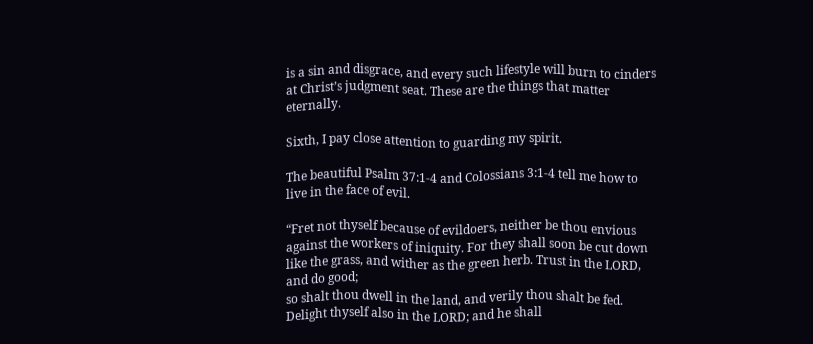is a sin and disgrace, and every such lifestyle will burn to cinders at Christ’s judgment seat. These are the things that matter eternally.

Sixth, I pay close attention to guarding my spirit.

The beautiful Psalm 37:1-4 and Colossians 3:1-4 tell me how to live in the face of evil.

“Fret not thyself because of evildoers, neither be thou envious against the workers of iniquity. For they shall soon be cut down like the grass, and wither as the green herb. Trust in the LORD, and do good;
so shalt thou dwell in the land, and verily thou shalt be fed. Delight thyself also in the LORD; and he shall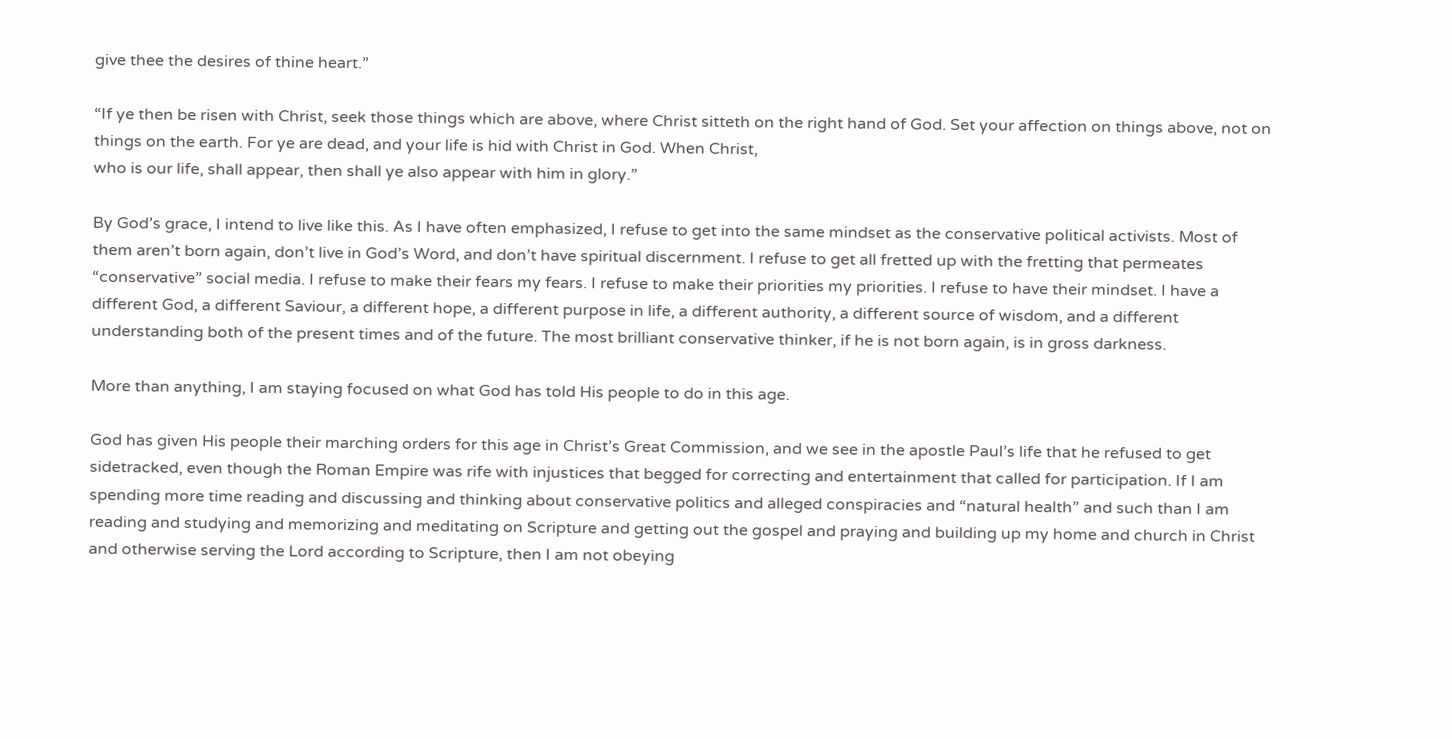give thee the desires of thine heart.”

“If ye then be risen with Christ, seek those things which are above, where Christ sitteth on the right hand of God. Set your affection on things above, not on things on the earth. For ye are dead, and your life is hid with Christ in God. When Christ,
who is our life, shall appear, then shall ye also appear with him in glory.”

By God’s grace, I intend to live like this. As I have often emphasized, I refuse to get into the same mindset as the conservative political activists. Most of them aren’t born again, don’t live in God’s Word, and don’t have spiritual discernment. I refuse to get all fretted up with the fretting that permeates “conservative” social media. I refuse to make their fears my fears. I refuse to make their priorities my priorities. I refuse to have their mindset. I have a different God, a different Saviour, a different hope, a different purpose in life, a different authority, a different source of wisdom, and a different understanding both of the present times and of the future. The most brilliant conservative thinker, if he is not born again, is in gross darkness.

More than anything, I am staying focused on what God has told His people to do in this age.

God has given His people their marching orders for this age in Christ’s Great Commission, and we see in the apostle Paul’s life that he refused to get sidetracked, even though the Roman Empire was rife with injustices that begged for correcting and entertainment that called for participation. If I am spending more time reading and discussing and thinking about conservative politics and alleged conspiracies and “natural health” and such than I am reading and studying and memorizing and meditating on Scripture and getting out the gospel and praying and building up my home and church in Christ and otherwise serving the Lord according to Scripture, then I am not obeying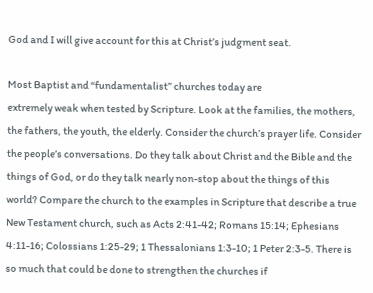God and I will give account for this at Christ’s judgment seat.

Most Baptist and “fundamentalist” churches today are
extremely weak when tested by Scripture. Look at the families, the mothers, the fathers, the youth, the elderly. Consider the church’s prayer life. Consider the people’s conversations. Do they talk about Christ and the Bible and the things of God, or do they talk nearly non-stop about the things of this world? Compare the church to the examples in Scripture that describe a true New Testament church, such as Acts 2:41-42; Romans 15:14; Ephesians 4:11-16; Colossians 1:25-29; 1 Thessalonians 1:3-10; 1 Peter 2:3-5. There is so much that could be done to strengthen the churches if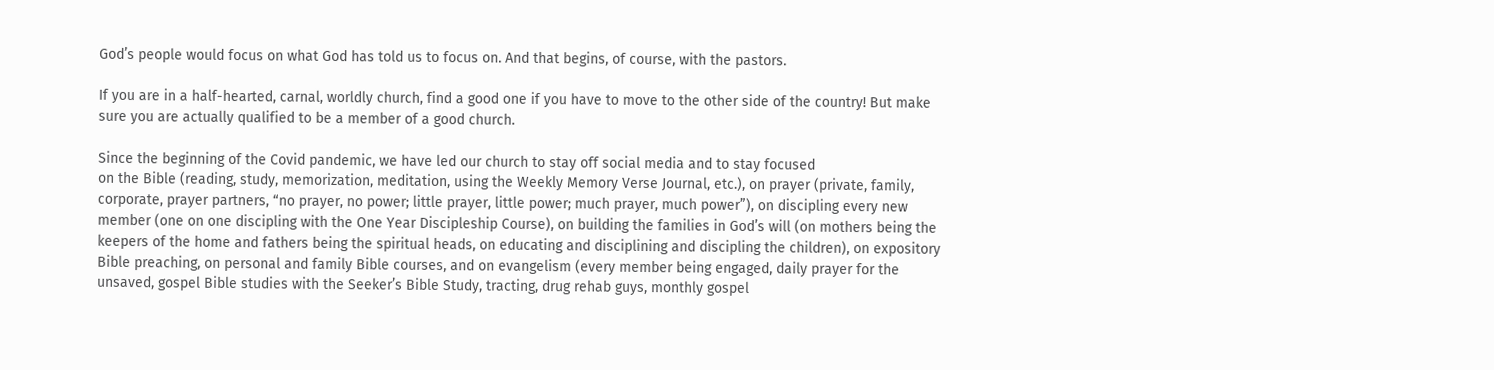God’s people would focus on what God has told us to focus on. And that begins, of course, with the pastors.

If you are in a half-hearted, carnal, worldly church, find a good one if you have to move to the other side of the country! But make sure you are actually qualified to be a member of a good church.

Since the beginning of the Covid pandemic, we have led our church to stay off social media and to stay focused
on the Bible (reading, study, memorization, meditation, using the Weekly Memory Verse Journal, etc.), on prayer (private, family, corporate, prayer partners, “no prayer, no power; little prayer, little power; much prayer, much power”), on discipling every new member (one on one discipling with the One Year Discipleship Course), on building the families in God’s will (on mothers being the keepers of the home and fathers being the spiritual heads, on educating and disciplining and discipling the children), on expository Bible preaching, on personal and family Bible courses, and on evangelism (every member being engaged, daily prayer for the unsaved, gospel Bible studies with the Seeker’s Bible Study, tracting, drug rehab guys, monthly gospel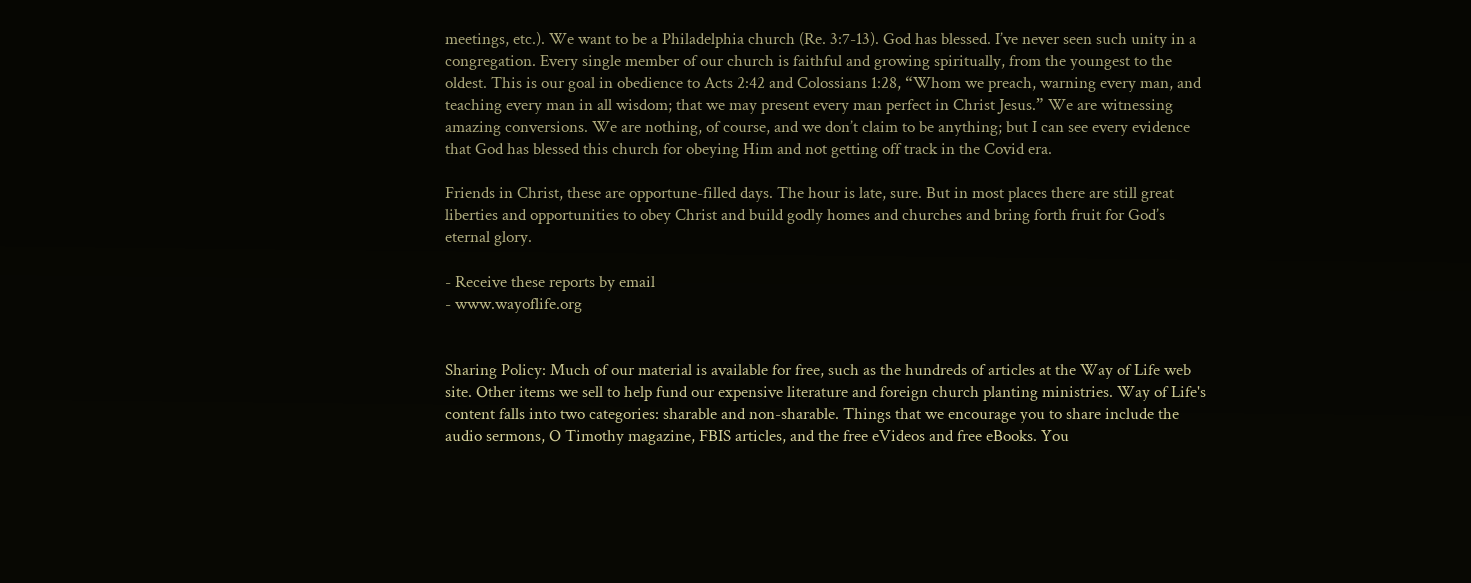meetings, etc.). We want to be a Philadelphia church (Re. 3:7-13). God has blessed. I’ve never seen such unity in a congregation. Every single member of our church is faithful and growing spiritually, from the youngest to the oldest. This is our goal in obedience to Acts 2:42 and Colossians 1:28, “Whom we preach, warning every man, and teaching every man in all wisdom; that we may present every man perfect in Christ Jesus.” We are witnessing amazing conversions. We are nothing, of course, and we don’t claim to be anything; but I can see every evidence that God has blessed this church for obeying Him and not getting off track in the Covid era.

Friends in Christ, these are opportune-filled days. The hour is late, sure. But in most places there are still great liberties and opportunities to obey Christ and build godly homes and churches and bring forth fruit for God’s eternal glory.

- Receive these reports by email
- www.wayoflife.org


Sharing Policy: Much of our material is available for free, such as the hundreds of articles at the Way of Life web site. Other items we sell to help fund our expensive literature and foreign church planting ministries. Way of Life's content falls into two categories: sharable and non-sharable. Things that we encourage you to share include the audio sermons, O Timothy magazine, FBIS articles, and the free eVideos and free eBooks. You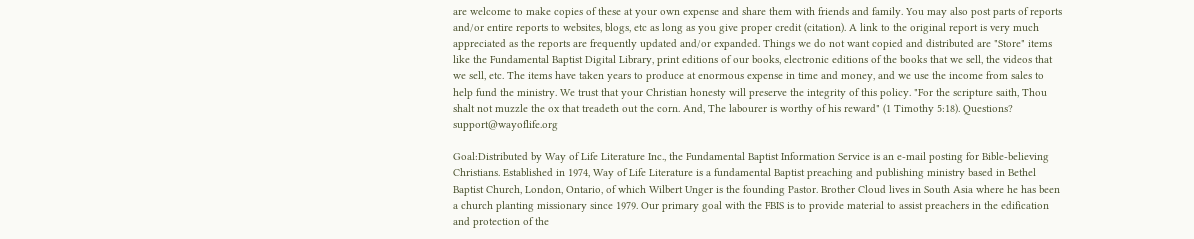are welcome to make copies of these at your own expense and share them with friends and family. You may also post parts of reports and/or entire reports to websites, blogs, etc as long as you give proper credit (citation). A link to the original report is very much appreciated as the reports are frequently updated and/or expanded. Things we do not want copied and distributed are "Store" items like the Fundamental Baptist Digital Library, print editions of our books, electronic editions of the books that we sell, the videos that we sell, etc. The items have taken years to produce at enormous expense in time and money, and we use the income from sales to help fund the ministry. We trust that your Christian honesty will preserve the integrity of this policy. "For the scripture saith, Thou shalt not muzzle the ox that treadeth out the corn. And, The labourer is worthy of his reward" (1 Timothy 5:18). Questions? support@wayoflife.org

Goal:Distributed by Way of Life Literature Inc., the Fundamental Baptist Information Service is an e-mail posting for Bible-believing Christians. Established in 1974, Way of Life Literature is a fundamental Baptist preaching and publishing ministry based in Bethel Baptist Church, London, Ontario, of which Wilbert Unger is the founding Pastor. Brother Cloud lives in South Asia where he has been a church planting missionary since 1979. Our primary goal with the FBIS is to provide material to assist preachers in the edification and protection of the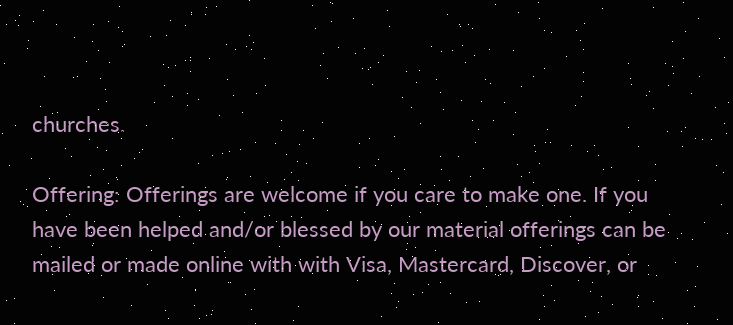churches.

Offering: Offerings are welcome if you care to make one. If you have been helped and/or blessed by our material offerings can be mailed or made online with with Visa, Mastercard, Discover, or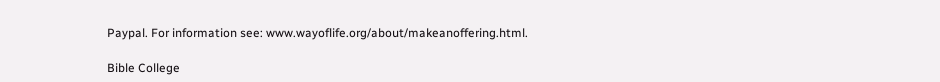Paypal. For information see: www.wayoflife.org/about/makeanoffering.html.

Bible College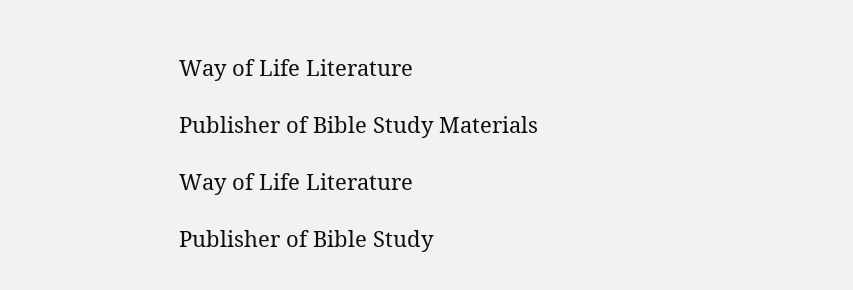Way of Life Literature

Publisher of Bible Study Materials

Way of Life Literature

Publisher of Bible Study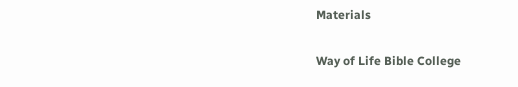Materials

Way of Life Bible College